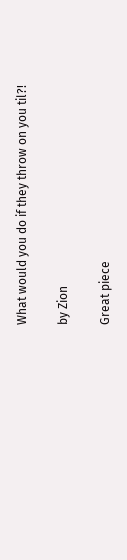What would you do if they throw on you til?!

by Zion

Great piece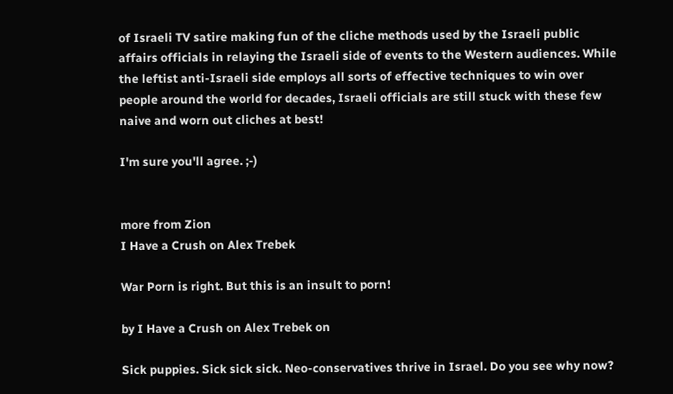of Israeli TV satire making fun of the cliche methods used by the Israeli public affairs officials in relaying the Israeli side of events to the Western audiences. While the leftist anti-Israeli side employs all sorts of effective techniques to win over people around the world for decades, Israeli officials are still stuck with these few naive and worn out cliches at best!

I'm sure you'll agree. ;-)


more from Zion
I Have a Crush on Alex Trebek

War Porn is right. But this is an insult to porn!

by I Have a Crush on Alex Trebek on

Sick puppies. Sick sick sick. Neo-conservatives thrive in Israel. Do you see why now?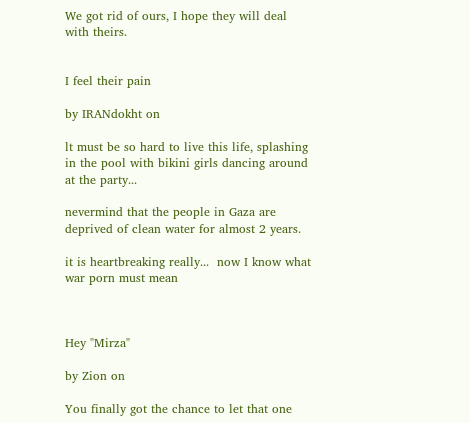We got rid of ours, I hope they will deal with theirs.


I feel their pain

by IRANdokht on

lt must be so hard to live this life, splashing in the pool with bikini girls dancing around at the party...

nevermind that the people in Gaza are deprived of clean water for almost 2 years.

it is heartbreaking really...  now I know what war porn must mean



Hey "Mirza"

by Zion on

You finally got the chance to let that one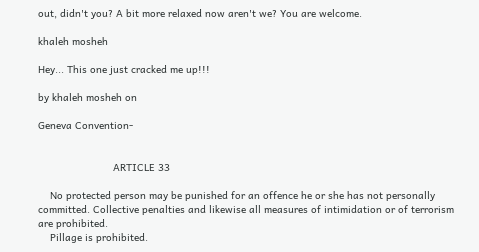out, didn't you? A bit more relaxed now aren't we? You are welcome.

khaleh mosheh

Hey... This one just cracked me up!!!

by khaleh mosheh on

Geneva Convention-


                         ARTICLE 33

    No protected person may be punished for an offence he or she has not personally committed. Collective penalties and likewise all measures of intimidation or of terrorism are prohibited.
    Pillage is prohibited.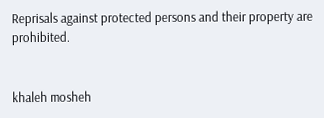Reprisals against protected persons and their property are prohibited.


khaleh mosheh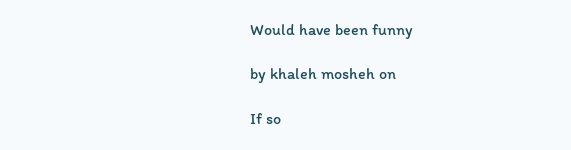Would have been funny

by khaleh mosheh on

If so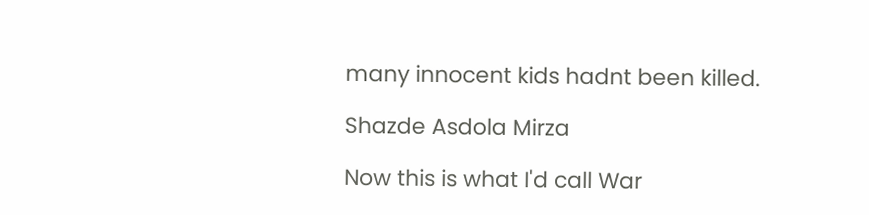many innocent kids hadnt been killed.

Shazde Asdola Mirza

Now this is what I'd call War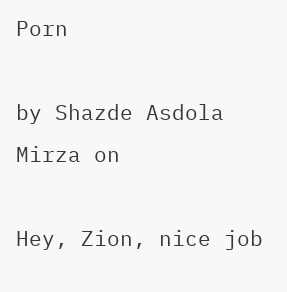Porn

by Shazde Asdola Mirza on

Hey, Zion, nice job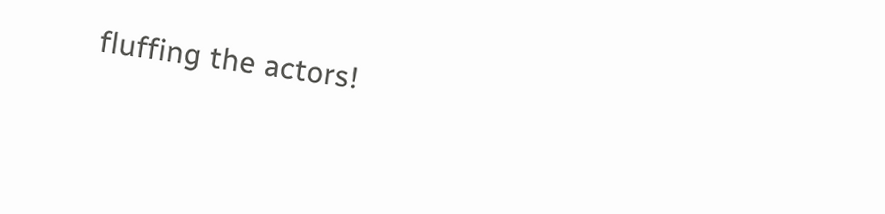fluffing the actors!